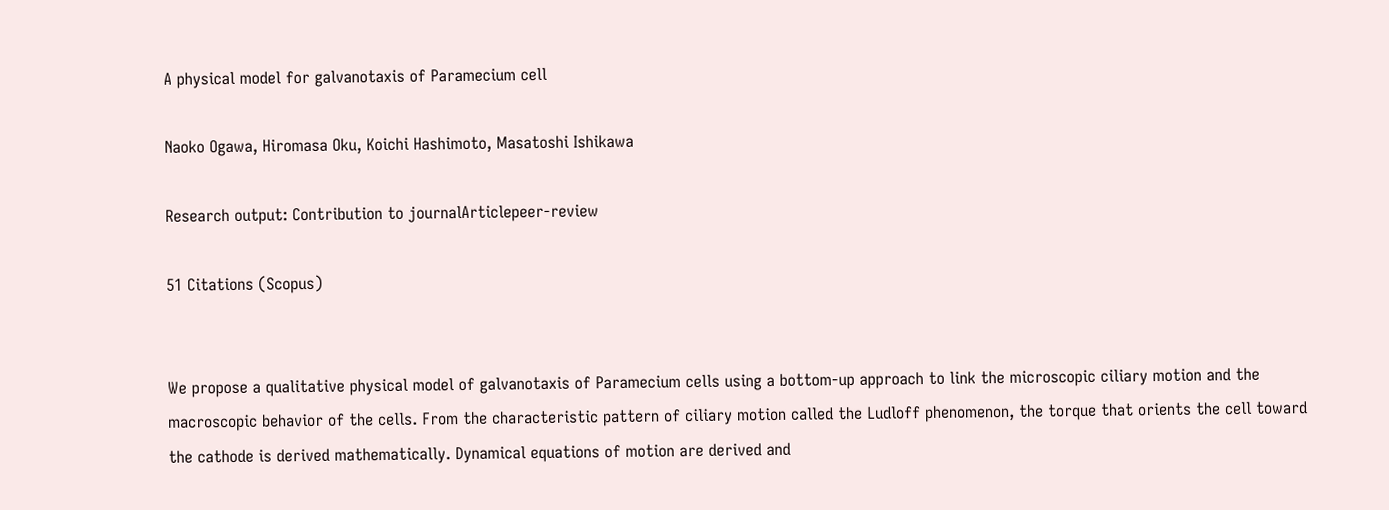A physical model for galvanotaxis of Paramecium cell

Naoko Ogawa, Hiromasa Oku, Koichi Hashimoto, Masatoshi Ishikawa

Research output: Contribution to journalArticlepeer-review

51 Citations (Scopus)


We propose a qualitative physical model of galvanotaxis of Paramecium cells using a bottom-up approach to link the microscopic ciliary motion and the macroscopic behavior of the cells. From the characteristic pattern of ciliary motion called the Ludloff phenomenon, the torque that orients the cell toward the cathode is derived mathematically. Dynamical equations of motion are derived and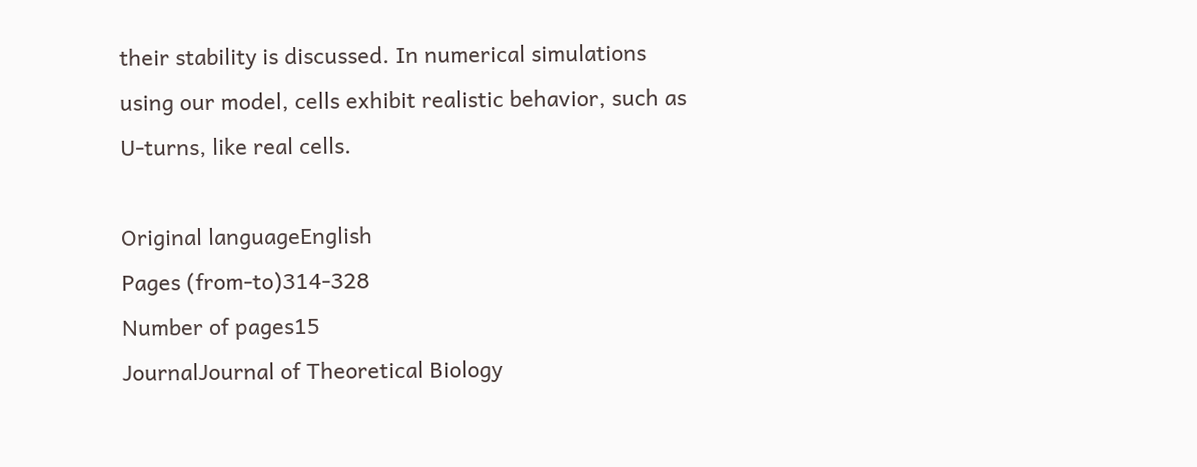their stability is discussed. In numerical simulations using our model, cells exhibit realistic behavior, such as U-turns, like real cells.

Original languageEnglish
Pages (from-to)314-328
Number of pages15
JournalJournal of Theoretical Biology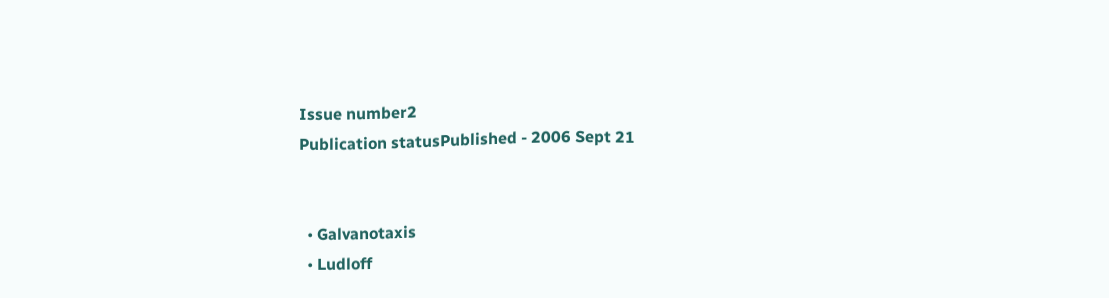Issue number2
Publication statusPublished - 2006 Sept 21


  • Galvanotaxis
  • Ludloff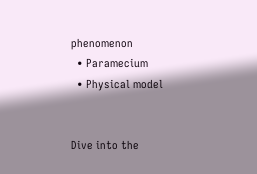phenomenon
  • Paramecium
  • Physical model


Dive into the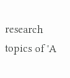research topics of 'A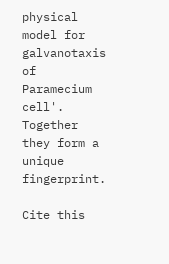physical model for galvanotaxis of Paramecium cell'. Together they form a unique fingerprint.

Cite this